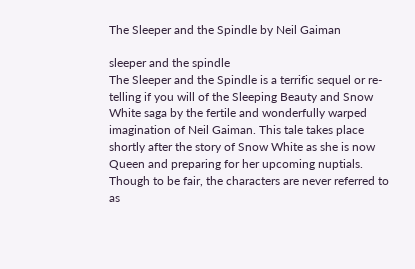The Sleeper and the Spindle by Neil Gaiman

sleeper and the spindle
The Sleeper and the Spindle is a terrific sequel or re-telling if you will of the Sleeping Beauty and Snow White saga by the fertile and wonderfully warped imagination of Neil Gaiman. This tale takes place shortly after the story of Snow White as she is now Queen and preparing for her upcoming nuptials. Though to be fair, the characters are never referred to as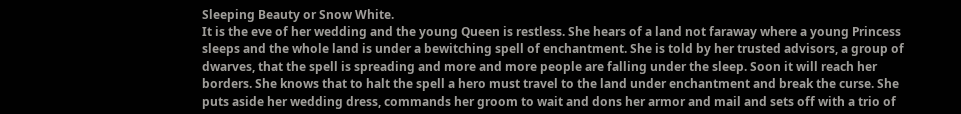Sleeping Beauty or Snow White.
It is the eve of her wedding and the young Queen is restless. She hears of a land not faraway where a young Princess sleeps and the whole land is under a bewitching spell of enchantment. She is told by her trusted advisors, a group of dwarves, that the spell is spreading and more and more people are falling under the sleep. Soon it will reach her borders. She knows that to halt the spell a hero must travel to the land under enchantment and break the curse. She puts aside her wedding dress, commands her groom to wait and dons her armor and mail and sets off with a trio of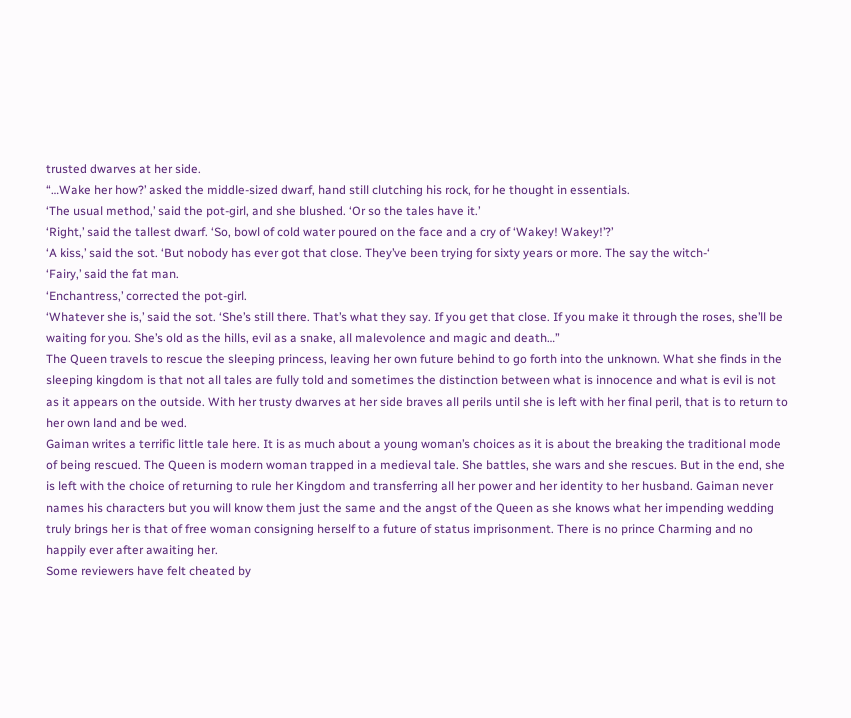trusted dwarves at her side.
“…Wake her how?’ asked the middle-sized dwarf, hand still clutching his rock, for he thought in essentials.
‘The usual method,’ said the pot-girl, and she blushed. ‘Or so the tales have it.’
‘Right,’ said the tallest dwarf. ‘So, bowl of cold water poured on the face and a cry of ‘Wakey! Wakey!’?’
‘A kiss,’ said the sot. ‘But nobody has ever got that close. They’ve been trying for sixty years or more. The say the witch-‘
‘Fairy,’ said the fat man.
‘Enchantress,’ corrected the pot-girl.
‘Whatever she is,’ said the sot. ‘She’s still there. That’s what they say. If you get that close. If you make it through the roses, she’ll be waiting for you. She’s old as the hills, evil as a snake, all malevolence and magic and death…”
The Queen travels to rescue the sleeping princess, leaving her own future behind to go forth into the unknown. What she finds in the sleeping kingdom is that not all tales are fully told and sometimes the distinction between what is innocence and what is evil is not as it appears on the outside. With her trusty dwarves at her side braves all perils until she is left with her final peril, that is to return to her own land and be wed.
Gaiman writes a terrific little tale here. It is as much about a young woman’s choices as it is about the breaking the traditional mode of being rescued. The Queen is modern woman trapped in a medieval tale. She battles, she wars and she rescues. But in the end, she is left with the choice of returning to rule her Kingdom and transferring all her power and her identity to her husband. Gaiman never names his characters but you will know them just the same and the angst of the Queen as she knows what her impending wedding truly brings her is that of free woman consigning herself to a future of status imprisonment. There is no prince Charming and no happily ever after awaiting her.
Some reviewers have felt cheated by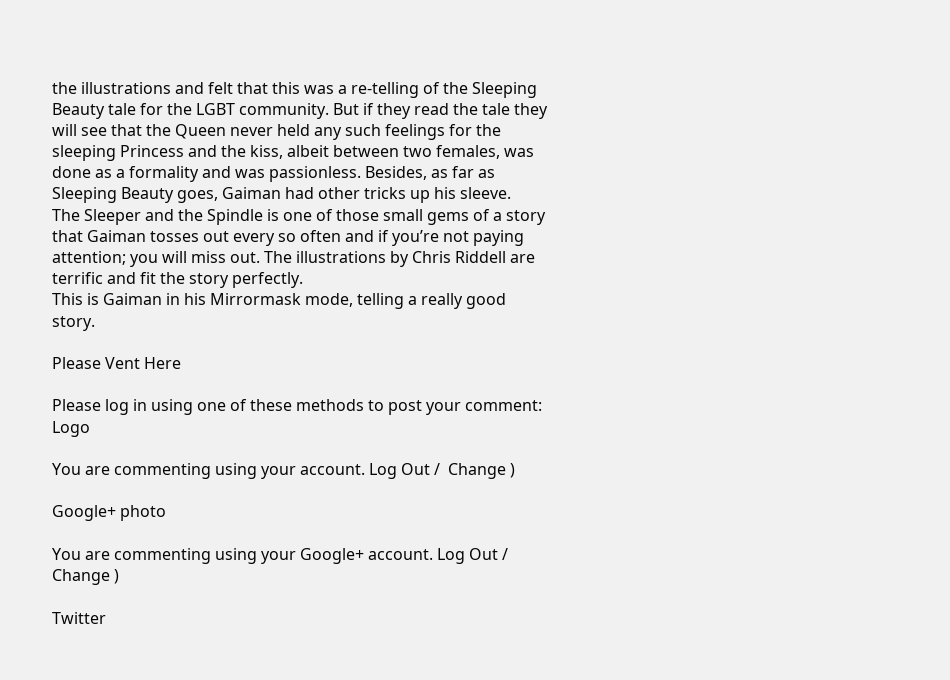the illustrations and felt that this was a re-telling of the Sleeping Beauty tale for the LGBT community. But if they read the tale they will see that the Queen never held any such feelings for the sleeping Princess and the kiss, albeit between two females, was done as a formality and was passionless. Besides, as far as Sleeping Beauty goes, Gaiman had other tricks up his sleeve.
The Sleeper and the Spindle is one of those small gems of a story that Gaiman tosses out every so often and if you’re not paying attention; you will miss out. The illustrations by Chris Riddell are terrific and fit the story perfectly.
This is Gaiman in his Mirrormask mode, telling a really good story.

Please Vent Here

Please log in using one of these methods to post your comment: Logo

You are commenting using your account. Log Out /  Change )

Google+ photo

You are commenting using your Google+ account. Log Out /  Change )

Twitter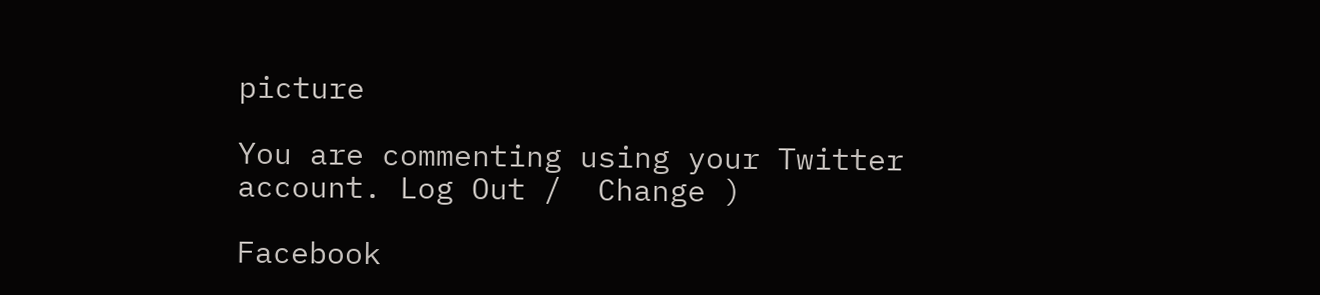picture

You are commenting using your Twitter account. Log Out /  Change )

Facebook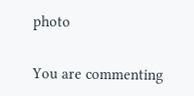photo

You are commenting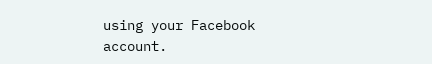using your Facebook account.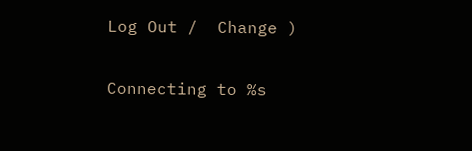Log Out /  Change )


Connecting to %s